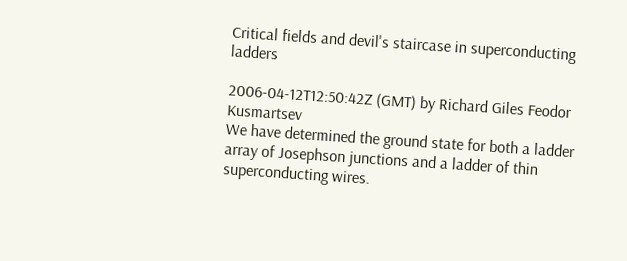Critical fields and devil's staircase in superconducting ladders

2006-04-12T12:50:42Z (GMT) by Richard Giles Feodor Kusmartsev
We have determined the ground state for both a ladder array of Josephson junctions and a ladder of thin superconducting wires.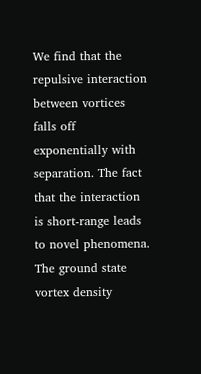We find that the repulsive interaction between vortices falls off exponentially with separation. The fact that the interaction is short-range leads to novel phenomena. The ground state vortex density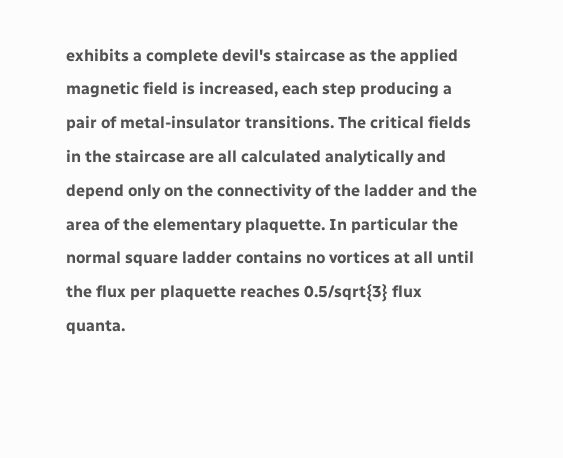exhibits a complete devil's staircase as the applied magnetic field is increased, each step producing a pair of metal-insulator transitions. The critical fields in the staircase are all calculated analytically and depend only on the connectivity of the ladder and the area of the elementary plaquette. In particular the normal square ladder contains no vortices at all until the flux per plaquette reaches 0.5/sqrt{3} flux quanta.